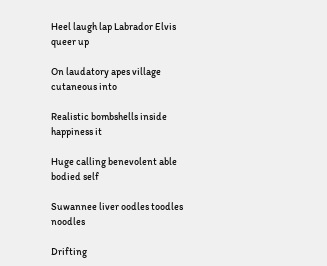Heel laugh lap Labrador Elvis queer up

On laudatory apes village cutaneous into

Realistic bombshells inside happiness it

Huge calling benevolent able bodied self

Suwannee liver oodles toodles noodles

Drifting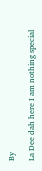By

La Dee dah here I am nothing special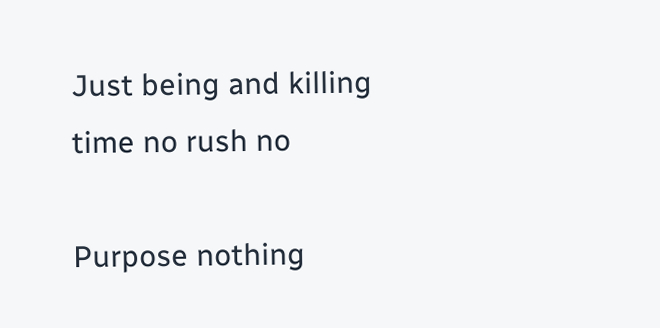Just being and killing time no rush no

Purpose nothing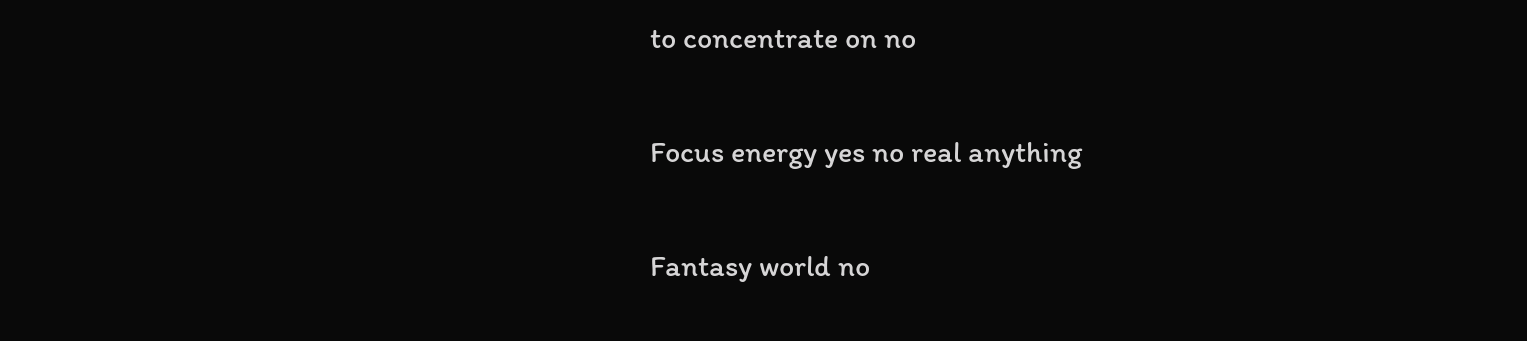to concentrate on no

Focus energy yes no real anything

Fantasy world no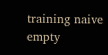training naive empty